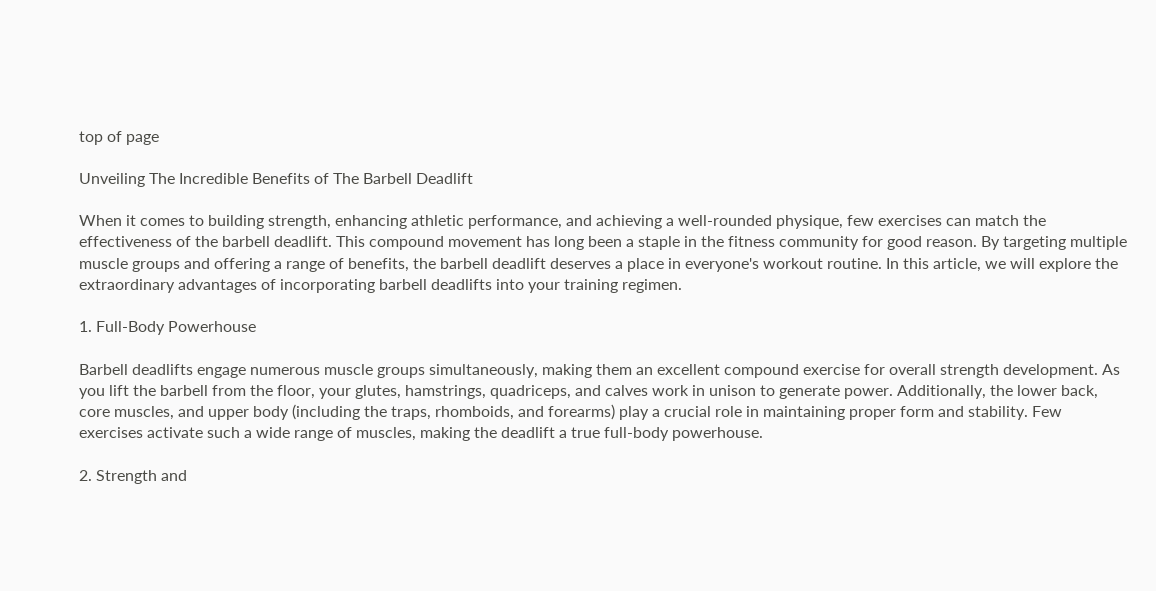top of page

Unveiling The Incredible Benefits of The Barbell Deadlift

When it comes to building strength, enhancing athletic performance, and achieving a well-rounded physique, few exercises can match the effectiveness of the barbell deadlift. This compound movement has long been a staple in the fitness community for good reason. By targeting multiple muscle groups and offering a range of benefits, the barbell deadlift deserves a place in everyone's workout routine. In this article, we will explore the extraordinary advantages of incorporating barbell deadlifts into your training regimen.

1. Full-Body Powerhouse

Barbell deadlifts engage numerous muscle groups simultaneously, making them an excellent compound exercise for overall strength development. As you lift the barbell from the floor, your glutes, hamstrings, quadriceps, and calves work in unison to generate power. Additionally, the lower back, core muscles, and upper body (including the traps, rhomboids, and forearms) play a crucial role in maintaining proper form and stability. Few exercises activate such a wide range of muscles, making the deadlift a true full-body powerhouse.

2. Strength and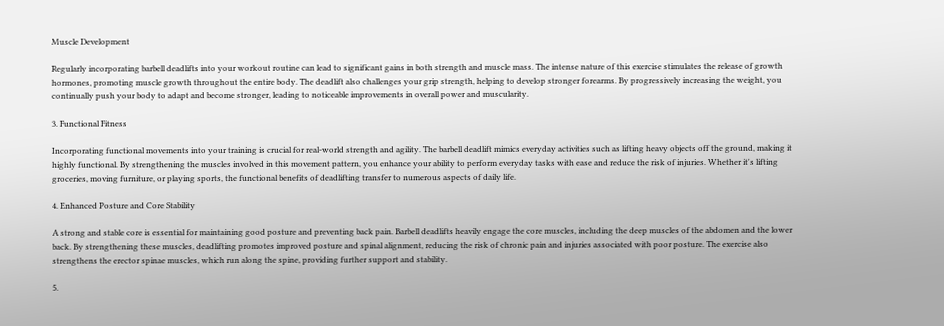Muscle Development

Regularly incorporating barbell deadlifts into your workout routine can lead to significant gains in both strength and muscle mass. The intense nature of this exercise stimulates the release of growth hormones, promoting muscle growth throughout the entire body. The deadlift also challenges your grip strength, helping to develop stronger forearms. By progressively increasing the weight, you continually push your body to adapt and become stronger, leading to noticeable improvements in overall power and muscularity.

3. Functional Fitness

Incorporating functional movements into your training is crucial for real-world strength and agility. The barbell deadlift mimics everyday activities such as lifting heavy objects off the ground, making it highly functional. By strengthening the muscles involved in this movement pattern, you enhance your ability to perform everyday tasks with ease and reduce the risk of injuries. Whether it's lifting groceries, moving furniture, or playing sports, the functional benefits of deadlifting transfer to numerous aspects of daily life.

4. Enhanced Posture and Core Stability

A strong and stable core is essential for maintaining good posture and preventing back pain. Barbell deadlifts heavily engage the core muscles, including the deep muscles of the abdomen and the lower back. By strengthening these muscles, deadlifting promotes improved posture and spinal alignment, reducing the risk of chronic pain and injuries associated with poor posture. The exercise also strengthens the erector spinae muscles, which run along the spine, providing further support and stability.

5.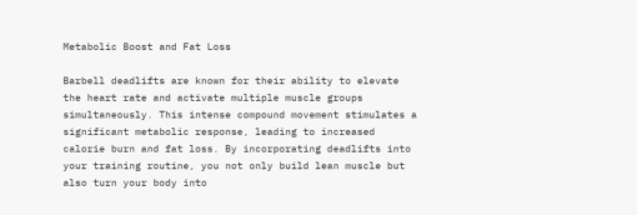Metabolic Boost and Fat Loss

Barbell deadlifts are known for their ability to elevate the heart rate and activate multiple muscle groups simultaneously. This intense compound movement stimulates a significant metabolic response, leading to increased calorie burn and fat loss. By incorporating deadlifts into your training routine, you not only build lean muscle but also turn your body into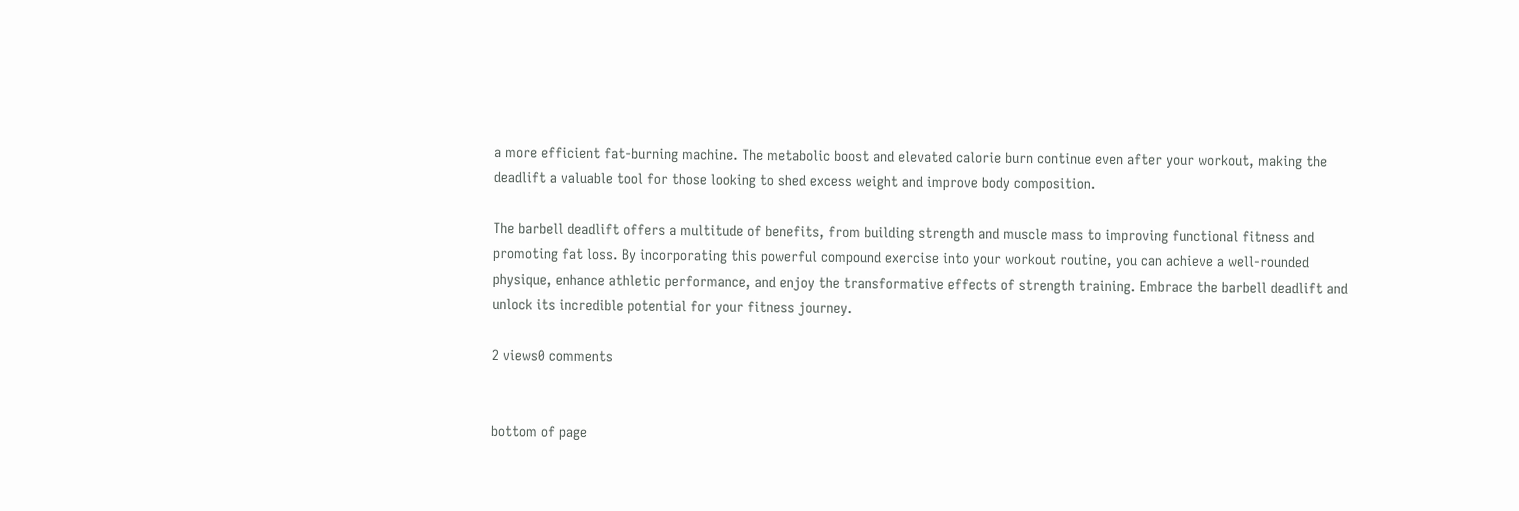a more efficient fat-burning machine. The metabolic boost and elevated calorie burn continue even after your workout, making the deadlift a valuable tool for those looking to shed excess weight and improve body composition.

The barbell deadlift offers a multitude of benefits, from building strength and muscle mass to improving functional fitness and promoting fat loss. By incorporating this powerful compound exercise into your workout routine, you can achieve a well-rounded physique, enhance athletic performance, and enjoy the transformative effects of strength training. Embrace the barbell deadlift and unlock its incredible potential for your fitness journey.

2 views0 comments


bottom of page